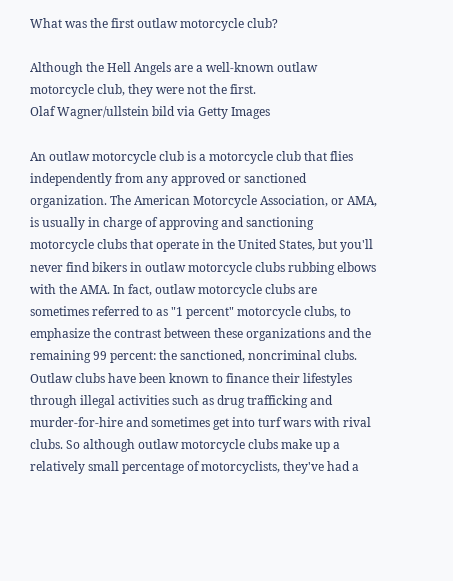What was the first outlaw motorcycle club?

Although the Hell Angels are a well-known outlaw motorcycle club, they were not the first.
Olaf Wagner/ullstein bild via Getty Images

An outlaw motorcycle club is a motorcycle club that flies independently from any approved or sanctioned organization. The American Motorcycle Association, or AMA, is usually in charge of approving and sanctioning motorcycle clubs that operate in the United States, but you'll never find bikers in outlaw motorcycle clubs rubbing elbows with the AMA. In fact, outlaw motorcycle clubs are sometimes referred to as "1 percent" motorcycle clubs, to emphasize the contrast between these organizations and the remaining 99 percent: the sanctioned, noncriminal clubs. Outlaw clubs have been known to finance their lifestyles through illegal activities such as drug trafficking and murder-for-hire and sometimes get into turf wars with rival clubs. So although outlaw motorcycle clubs make up a relatively small percentage of motorcyclists, they've had a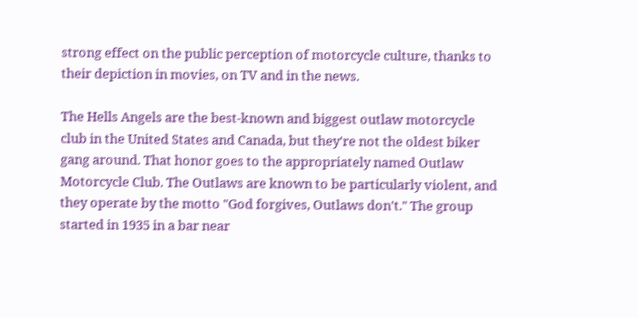strong effect on the public perception of motorcycle culture, thanks to their depiction in movies, on TV and in the news.

The Hells Angels are the best-known and biggest outlaw motorcycle club in the United States and Canada, but they're not the oldest biker gang around. That honor goes to the appropriately named Outlaw Motorcycle Club. The Outlaws are known to be particularly violent, and they operate by the motto "God forgives, Outlaws don't." The group started in 1935 in a bar near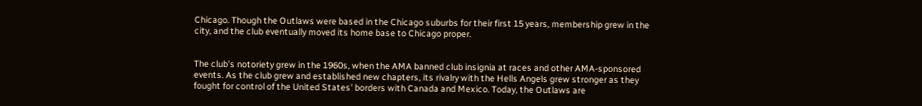Chicago. Though the Outlaws were based in the Chicago suburbs for their first 15 years, membership grew in the city, and the club eventually moved its home base to Chicago proper.


The club's notoriety grew in the 1960s, when the AMA banned club insignia at races and other AMA-sponsored events. As the club grew and established new chapters, its rivalry with the Hells Angels grew stronger as they fought for control of the United States' borders with Canada and Mexico. Today, the Outlaws are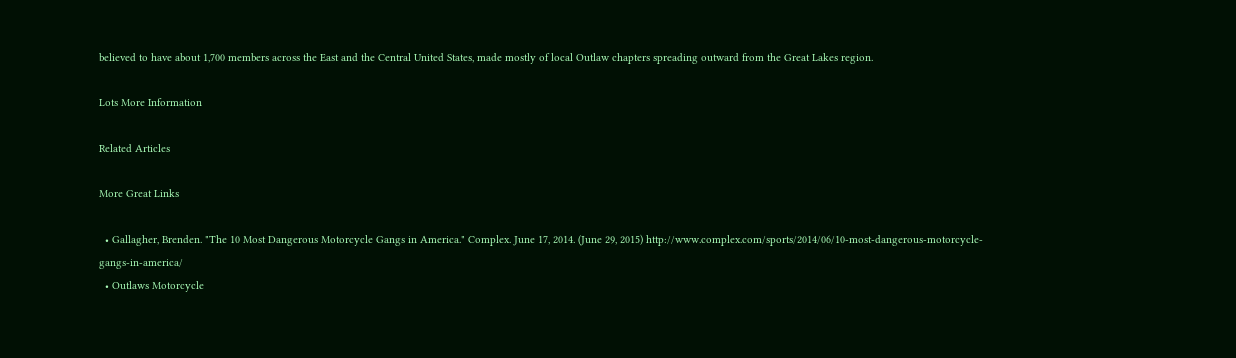believed to have about 1,700 members across the East and the Central United States, made mostly of local Outlaw chapters spreading outward from the Great Lakes region.

Lots More Information

Related Articles

More Great Links

  • Gallagher, Brenden. "The 10 Most Dangerous Motorcycle Gangs in America." Complex. June 17, 2014. (June 29, 2015) http://www.complex.com/sports/2014/06/10-most-dangerous-motorcycle-gangs-in-america/
  • Outlaws Motorcycle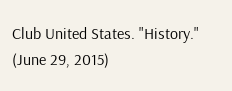Club United States. "History." (June 29, 2015)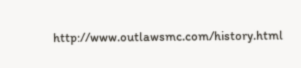http://www.outlawsmc.com/history.html